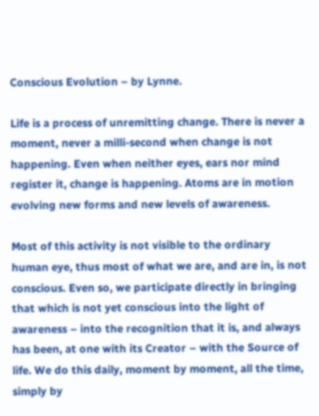Conscious Evolution – by Lynne.

Life is a process of unremitting change. There is never a moment, never a milli-second when change is not happening. Even when neither eyes, ears nor mind register it, change is happening. Atoms are in motion evolving new forms and new levels of awareness.

Most of this activity is not visible to the ordinary human eye, thus most of what we are, and are in, is not conscious. Even so, we participate directly in bringing that which is not yet conscious into the light of awareness – into the recognition that it is, and always has been, at one with its Creator – with the Source of life. We do this daily, moment by moment, all the time, simply by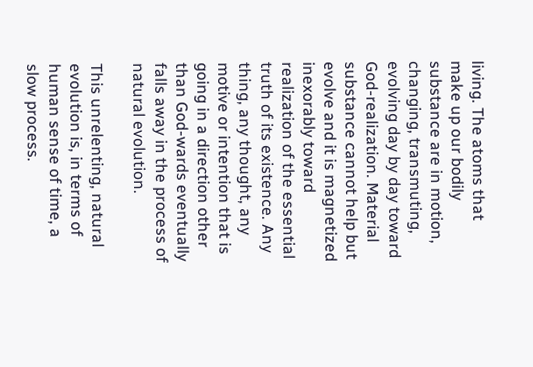living. The atoms that make up our bodily substance are in motion, changing, transmuting, evolving day by day toward God-realization. Material substance cannot help but evolve and it is magnetized inexorably toward realization of the essential truth of its existence. Any thing, any thought, any motive or intention that is going in a direction other than God-wards eventually falls away in the process of natural evolution.

This unrelenting, natural evolution is, in terms of human sense of time, a slow process.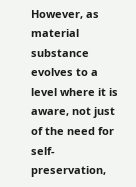However, as material substance evolves to a level where it is aware, not just of the need for self-preservation,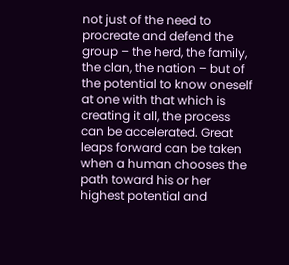not just of the need to procreate and defend the group – the herd, the family, the clan, the nation – but of the potential to know oneself at one with that which is creating it all, the process can be accelerated. Great leaps forward can be taken when a human chooses the path toward his or her highest potential and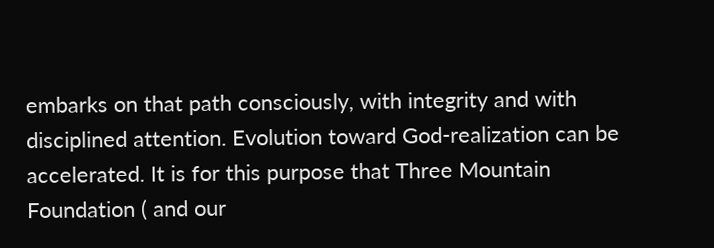embarks on that path consciously, with integrity and with disciplined attention. Evolution toward God-realization can be accelerated. It is for this purpose that Three Mountain Foundation ( and our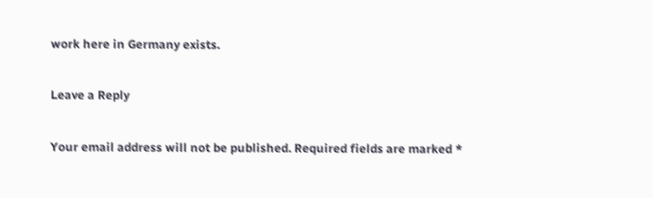work here in Germany exists.

Leave a Reply

Your email address will not be published. Required fields are marked *